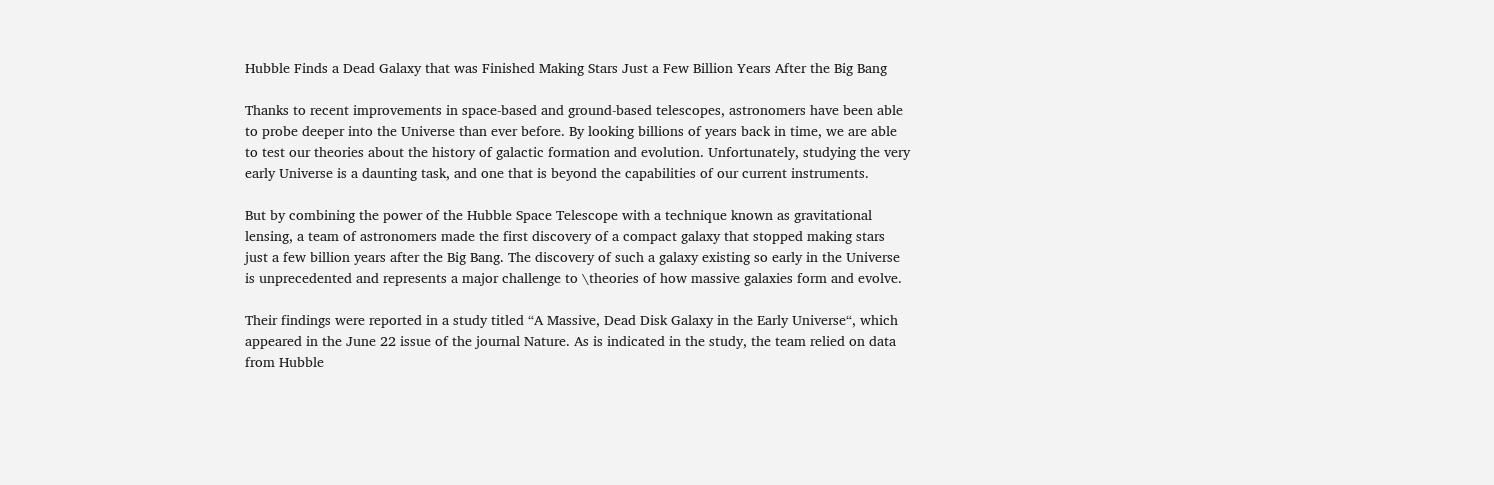Hubble Finds a Dead Galaxy that was Finished Making Stars Just a Few Billion Years After the Big Bang

Thanks to recent improvements in space-based and ground-based telescopes, astronomers have been able to probe deeper into the Universe than ever before. By looking billions of years back in time, we are able to test our theories about the history of galactic formation and evolution. Unfortunately, studying the very early Universe is a daunting task, and one that is beyond the capabilities of our current instruments.

But by combining the power of the Hubble Space Telescope with a technique known as gravitational lensing, a team of astronomers made the first discovery of a compact galaxy that stopped making stars just a few billion years after the Big Bang. The discovery of such a galaxy existing so early in the Universe is unprecedented and represents a major challenge to \theories of how massive galaxies form and evolve.

Their findings were reported in a study titled “A Massive, Dead Disk Galaxy in the Early Universe“, which appeared in the June 22 issue of the journal Nature. As is indicated in the study, the team relied on data from Hubble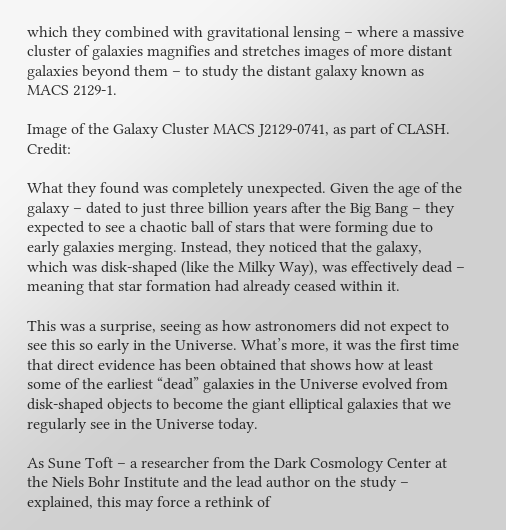which they combined with gravitational lensing – where a massive cluster of galaxies magnifies and stretches images of more distant galaxies beyond them – to study the distant galaxy known as MACS 2129-1.

Image of the Galaxy Cluster MACS J2129-0741, as part of CLASH. Credit:

What they found was completely unexpected. Given the age of the galaxy – dated to just three billion years after the Big Bang – they expected to see a chaotic ball of stars that were forming due to early galaxies merging. Instead, they noticed that the galaxy, which was disk-shaped (like the Milky Way), was effectively dead – meaning that star formation had already ceased within it.

This was a surprise, seeing as how astronomers did not expect to see this so early in the Universe. What’s more, it was the first time that direct evidence has been obtained that shows how at least some of the earliest “dead” galaxies in the Universe evolved from disk-shaped objects to become the giant elliptical galaxies that we regularly see in the Universe today.

As Sune Toft – a researcher from the Dark Cosmology Center at the Niels Bohr Institute and the lead author on the study – explained, this may force a rethink of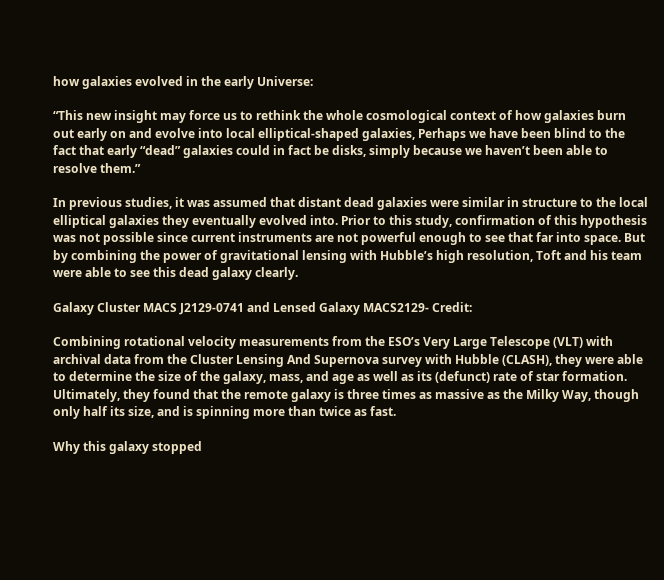how galaxies evolved in the early Universe:

“This new insight may force us to rethink the whole cosmological context of how galaxies burn out early on and evolve into local elliptical-shaped galaxies, Perhaps we have been blind to the fact that early “dead” galaxies could in fact be disks, simply because we haven’t been able to resolve them.”

In previous studies, it was assumed that distant dead galaxies were similar in structure to the local elliptical galaxies they eventually evolved into. Prior to this study, confirmation of this hypothesis was not possible since current instruments are not powerful enough to see that far into space. But by combining the power of gravitational lensing with Hubble’s high resolution, Toft and his team were able to see this dead galaxy clearly.

Galaxy Cluster MACS J2129-0741 and Lensed Galaxy MACS2129- Credit:

Combining rotational velocity measurements from the ESO’s Very Large Telescope (VLT) with archival data from the Cluster Lensing And Supernova survey with Hubble (CLASH), they were able to determine the size of the galaxy, mass, and age as well as its (defunct) rate of star formation. Ultimately, they found that the remote galaxy is three times as massive as the Milky Way, though only half its size, and is spinning more than twice as fast.

Why this galaxy stopped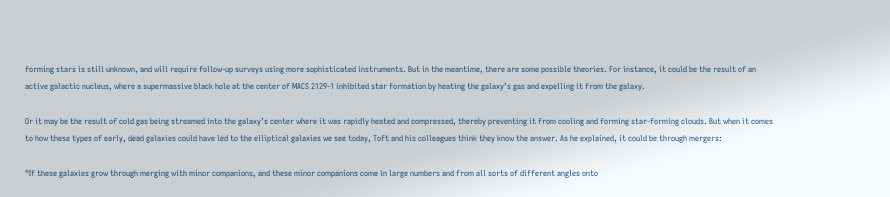forming stars is still unknown, and will require follow-up surveys using more sophisticated instruments. But in the meantime, there are some possible theories. For instance, it could be the result of an active galactic nucleus, where a supermassive black hole at the center of MACS 2129-1 inhibited star formation by heating the galaxy’s gas and expelling it from the galaxy.

Or it may be the result of cold gas being streamed into the galaxy’s center where it was rapidly heated and compressed, thereby preventing it from cooling and forming star-forming clouds. But when it comes to how these types of early, dead galaxies could have led to the elliptical galaxies we see today, Toft and his colleagues think they know the answer. As he explained, it could be through mergers:

“If these galaxies grow through merging with minor companions, and these minor companions come in large numbers and from all sorts of different angles onto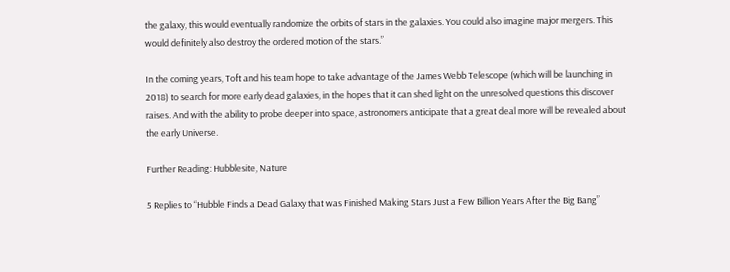the galaxy, this would eventually randomize the orbits of stars in the galaxies. You could also imagine major mergers. This would definitely also destroy the ordered motion of the stars.”

In the coming years, Toft and his team hope to take advantage of the James Webb Telescope (which will be launching in 2018) to search for more early dead galaxies, in the hopes that it can shed light on the unresolved questions this discover raises. And with the ability to probe deeper into space, astronomers anticipate that a great deal more will be revealed about the early Universe.

Further Reading: Hubblesite, Nature

5 Replies to “Hubble Finds a Dead Galaxy that was Finished Making Stars Just a Few Billion Years After the Big Bang”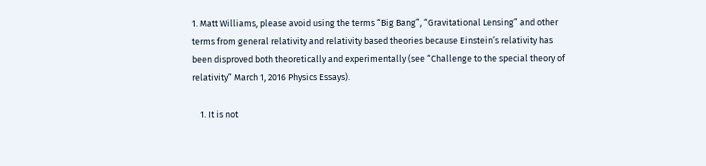1. Matt Williams, please avoid using the terms “Big Bang”, “Gravitational Lensing” and other terms from general relativity and relativity based theories because Einstein’s relativity has been disproved both theoretically and experimentally (see “Challenge to the special theory of relativity” March 1, 2016 Physics Essays).

    1. It is not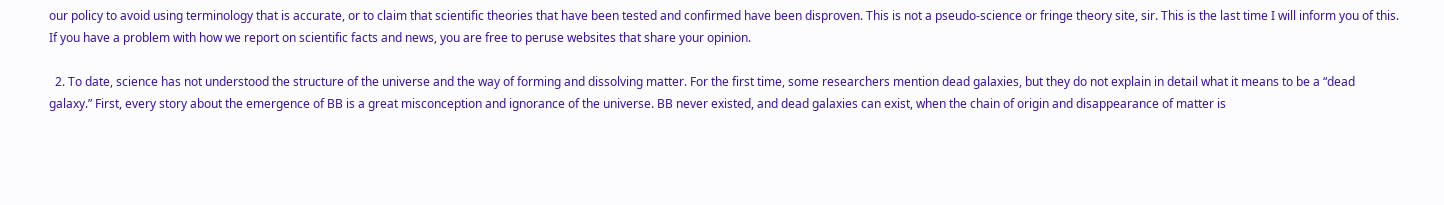our policy to avoid using terminology that is accurate, or to claim that scientific theories that have been tested and confirmed have been disproven. This is not a pseudo-science or fringe theory site, sir. This is the last time I will inform you of this. If you have a problem with how we report on scientific facts and news, you are free to peruse websites that share your opinion.

  2. To date, science has not understood the structure of the universe and the way of forming and dissolving matter. For the first time, some researchers mention dead galaxies, but they do not explain in detail what it means to be a “dead galaxy.” First, every story about the emergence of BB is a great misconception and ignorance of the universe. BB never existed, and dead galaxies can exist, when the chain of origin and disappearance of matter is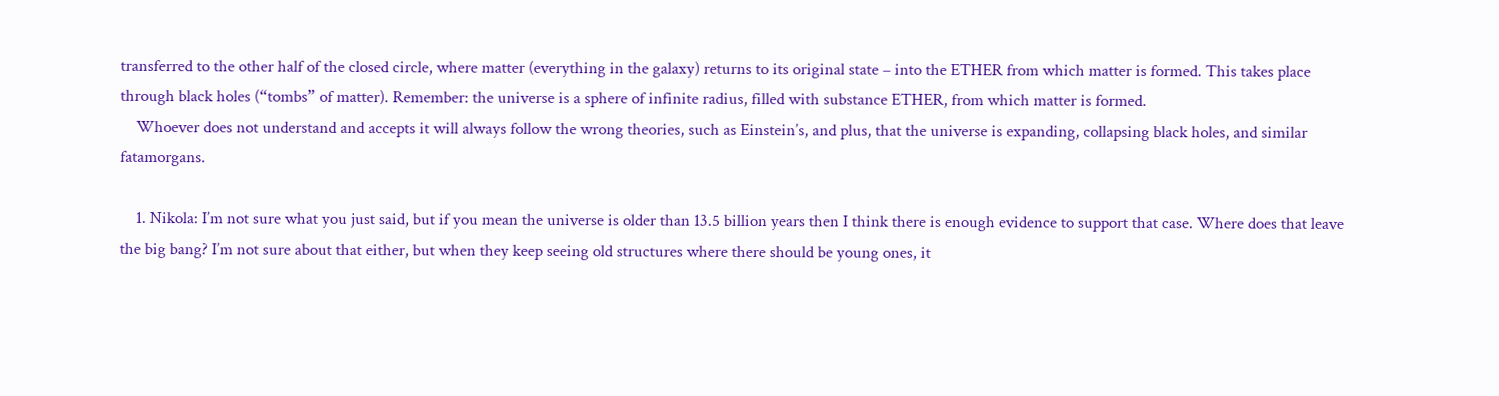transferred to the other half of the closed circle, where matter (everything in the galaxy) returns to its original state – into the ETHER from which matter is formed. This takes place through black holes (“tombs” of matter). Remember: the universe is a sphere of infinite radius, filled with substance ETHER, from which matter is formed.
    Whoever does not understand and accepts it will always follow the wrong theories, such as Einstein’s, and plus, that the universe is expanding, collapsing black holes, and similar fatamorgans.

    1. Nikola: I’m not sure what you just said, but if you mean the universe is older than 13.5 billion years then I think there is enough evidence to support that case. Where does that leave the big bang? I’m not sure about that either, but when they keep seeing old structures where there should be young ones, it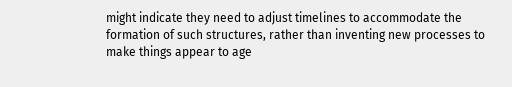might indicate they need to adjust timelines to accommodate the formation of such structures, rather than inventing new processes to make things appear to age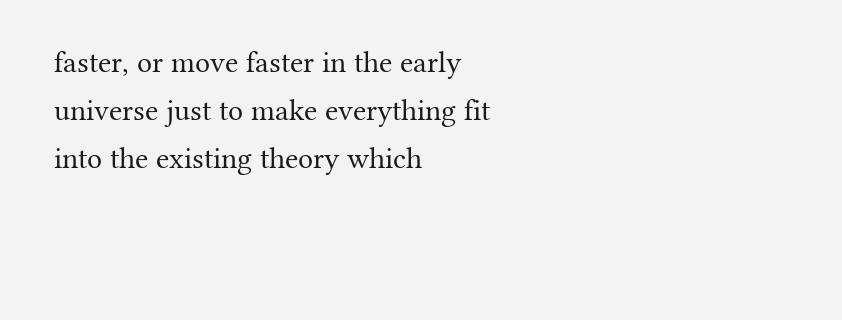faster, or move faster in the early universe just to make everything fit into the existing theory which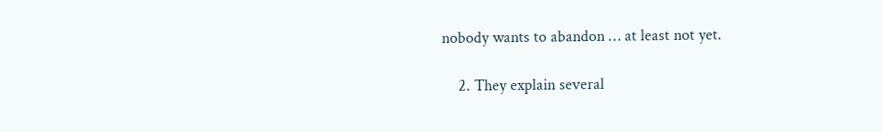nobody wants to abandon … at least not yet.

    2. They explain several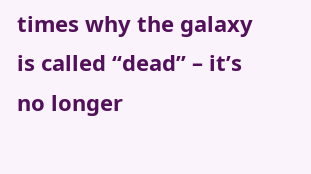times why the galaxy is called “dead” – it’s no longer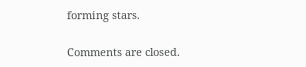forming stars.

Comments are closed.